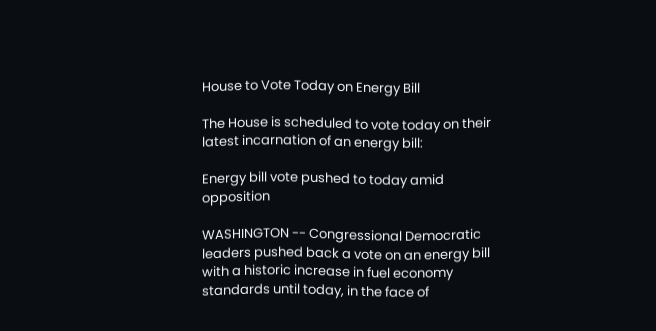House to Vote Today on Energy Bill

The House is scheduled to vote today on their latest incarnation of an energy bill:

Energy bill vote pushed to today amid opposition

WASHINGTON -- Congressional Democratic leaders pushed back a vote on an energy bill with a historic increase in fuel economy standards until today, in the face of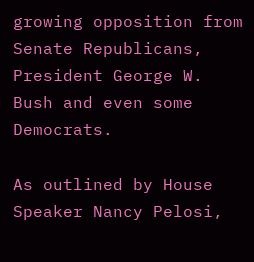growing opposition from Senate Republicans, President George W. Bush and even some Democrats.

As outlined by House Speaker Nancy Pelosi,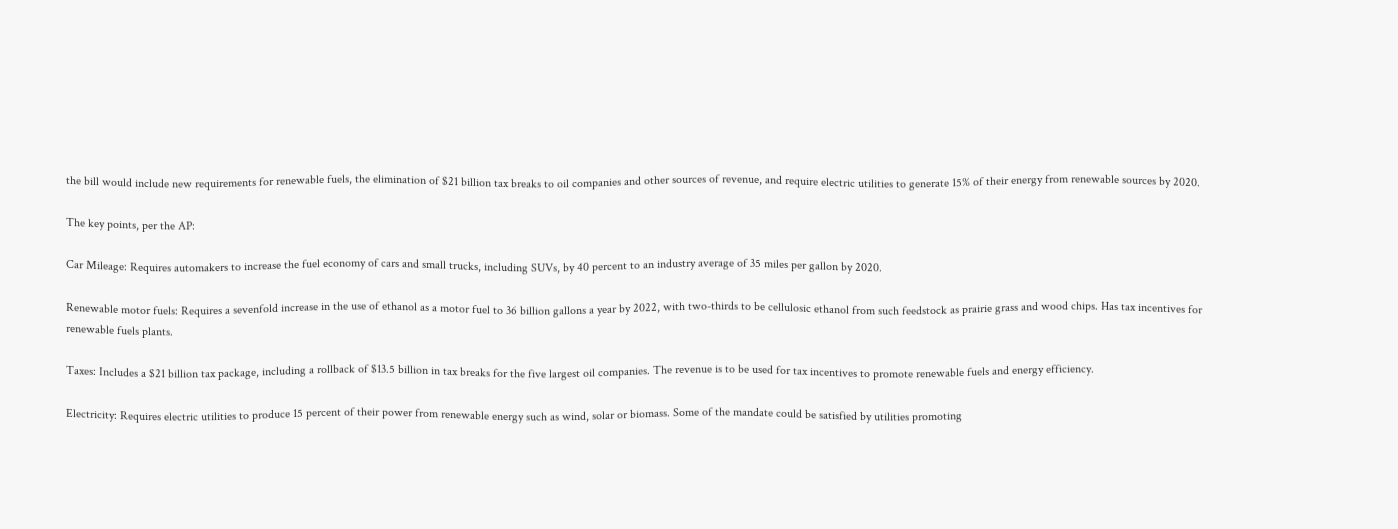the bill would include new requirements for renewable fuels, the elimination of $21 billion tax breaks to oil companies and other sources of revenue, and require electric utilities to generate 15% of their energy from renewable sources by 2020.

The key points, per the AP:

Car Mileage: Requires automakers to increase the fuel economy of cars and small trucks, including SUVs, by 40 percent to an industry average of 35 miles per gallon by 2020.

Renewable motor fuels: Requires a sevenfold increase in the use of ethanol as a motor fuel to 36 billion gallons a year by 2022, with two-thirds to be cellulosic ethanol from such feedstock as prairie grass and wood chips. Has tax incentives for renewable fuels plants.

Taxes: Includes a $21 billion tax package, including a rollback of $13.5 billion in tax breaks for the five largest oil companies. The revenue is to be used for tax incentives to promote renewable fuels and energy efficiency.

Electricity: Requires electric utilities to produce 15 percent of their power from renewable energy such as wind, solar or biomass. Some of the mandate could be satisfied by utilities promoting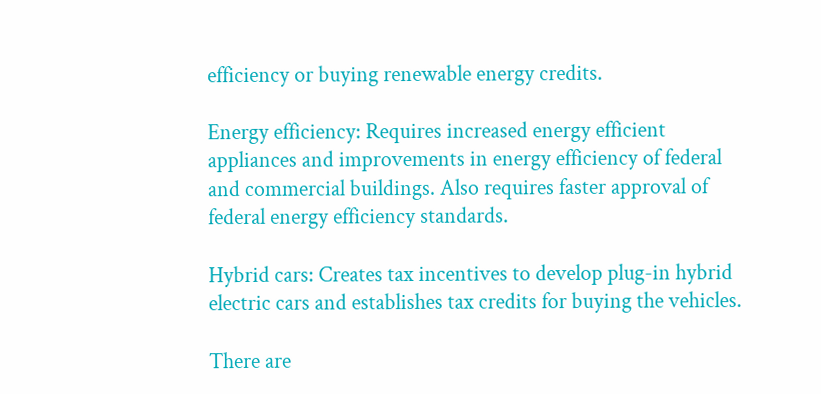efficiency or buying renewable energy credits.

Energy efficiency: Requires increased energy efficient appliances and improvements in energy efficiency of federal and commercial buildings. Also requires faster approval of federal energy efficiency standards.

Hybrid cars: Creates tax incentives to develop plug-in hybrid electric cars and establishes tax credits for buying the vehicles.

There are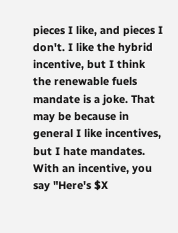pieces I like, and pieces I don't. I like the hybrid incentive, but I think the renewable fuels mandate is a joke. That may be because in general I like incentives, but I hate mandates. With an incentive, you say "Here's $X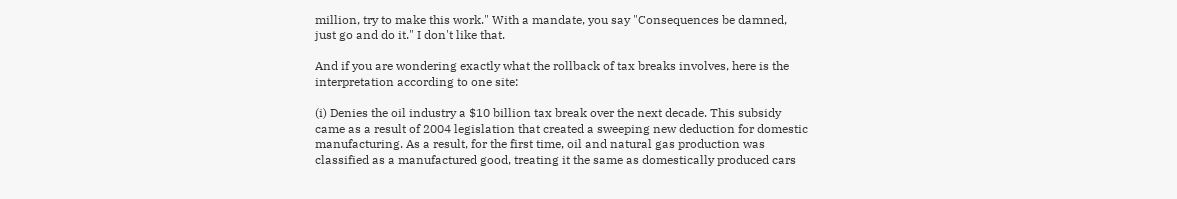million, try to make this work." With a mandate, you say "Consequences be damned, just go and do it." I don't like that.

And if you are wondering exactly what the rollback of tax breaks involves, here is the interpretation according to one site:

(i) Denies the oil industry a $10 billion tax break over the next decade. This subsidy came as a result of 2004 legislation that created a sweeping new deduction for domestic manufacturing. As a result, for the first time, oil and natural gas production was classified as a manufactured good, treating it the same as domestically produced cars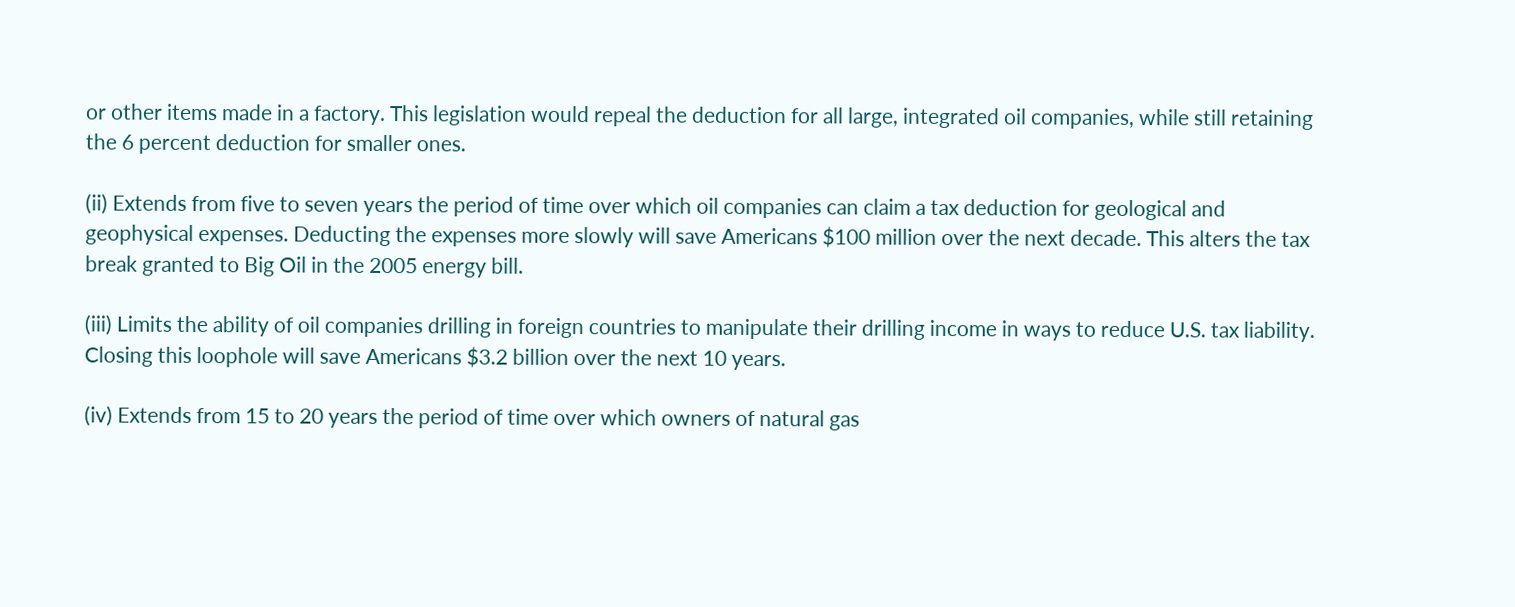or other items made in a factory. This legislation would repeal the deduction for all large, integrated oil companies, while still retaining the 6 percent deduction for smaller ones.

(ii) Extends from five to seven years the period of time over which oil companies can claim a tax deduction for geological and geophysical expenses. Deducting the expenses more slowly will save Americans $100 million over the next decade. This alters the tax break granted to Big Oil in the 2005 energy bill.

(iii) Limits the ability of oil companies drilling in foreign countries to manipulate their drilling income in ways to reduce U.S. tax liability. Closing this loophole will save Americans $3.2 billion over the next 10 years.

(iv) Extends from 15 to 20 years the period of time over which owners of natural gas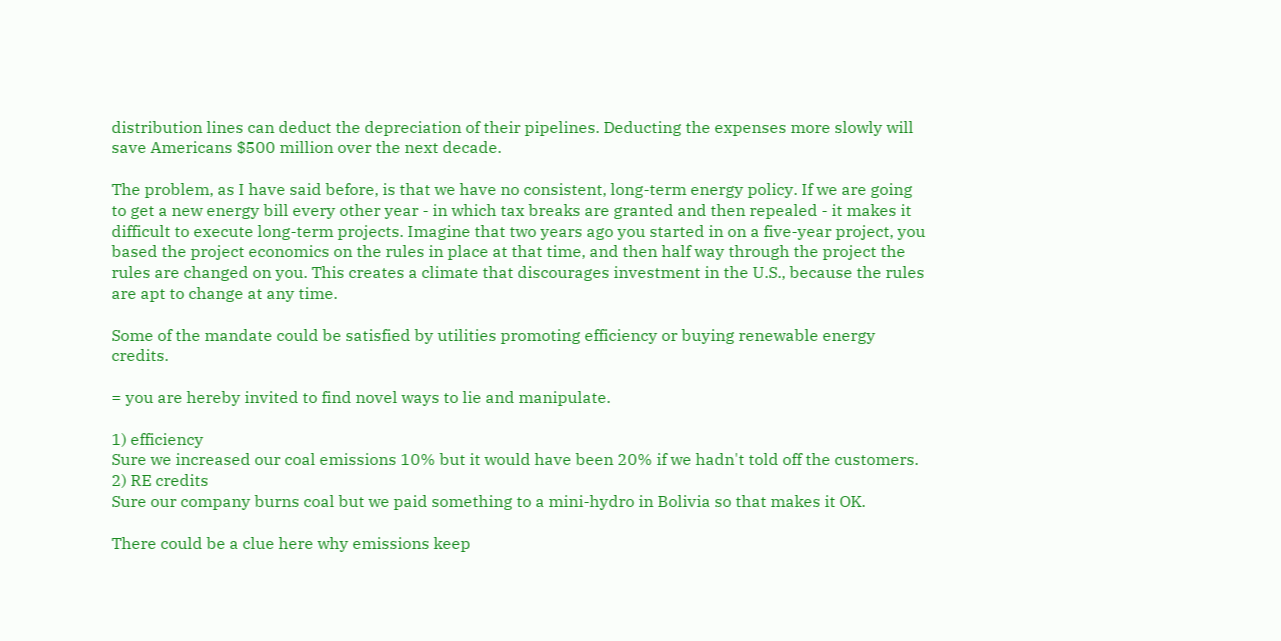distribution lines can deduct the depreciation of their pipelines. Deducting the expenses more slowly will save Americans $500 million over the next decade.

The problem, as I have said before, is that we have no consistent, long-term energy policy. If we are going to get a new energy bill every other year - in which tax breaks are granted and then repealed - it makes it difficult to execute long-term projects. Imagine that two years ago you started in on a five-year project, you based the project economics on the rules in place at that time, and then half way through the project the rules are changed on you. This creates a climate that discourages investment in the U.S., because the rules are apt to change at any time.

Some of the mandate could be satisfied by utilities promoting efficiency or buying renewable energy credits.

= you are hereby invited to find novel ways to lie and manipulate.

1) efficiency
Sure we increased our coal emissions 10% but it would have been 20% if we hadn't told off the customers.
2) RE credits
Sure our company burns coal but we paid something to a mini-hydro in Bolivia so that makes it OK.

There could be a clue here why emissions keep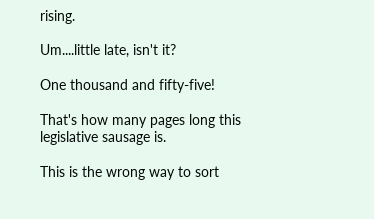rising.

Um....little late, isn't it?

One thousand and fifty-five!

That's how many pages long this legislative sausage is.

This is the wrong way to sort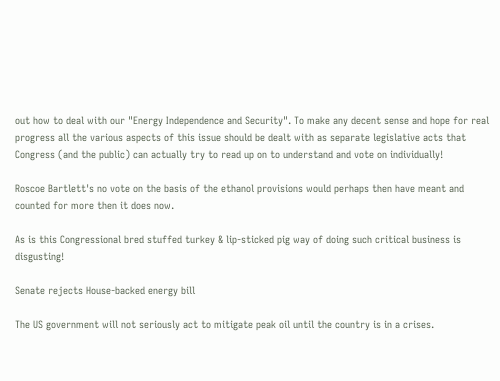out how to deal with our "Energy Independence and Security". To make any decent sense and hope for real progress all the various aspects of this issue should be dealt with as separate legislative acts that Congress (and the public) can actually try to read up on to understand and vote on individually!

Roscoe Bartlett's no vote on the basis of the ethanol provisions would perhaps then have meant and counted for more then it does now.

As is this Congressional bred stuffed turkey & lip-sticked pig way of doing such critical business is disgusting!

Senate rejects House-backed energy bill

The US government will not seriously act to mitigate peak oil until the country is in a crises.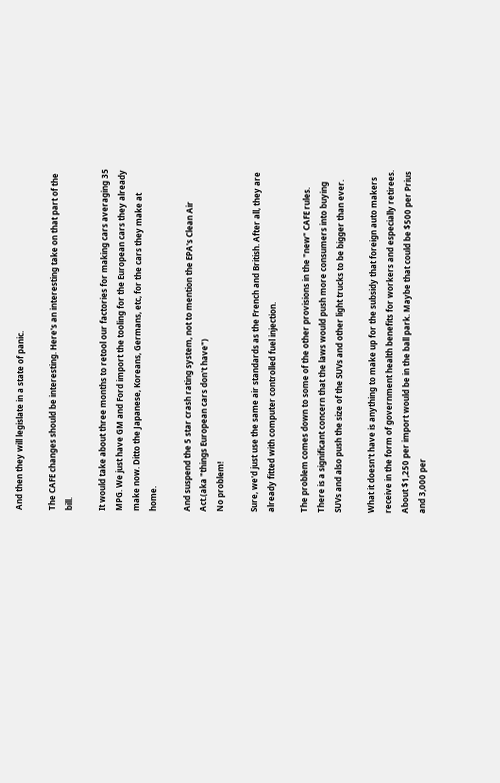And then they will legislate in a state of panic.

The CAFE changes should be interesting. Here's an interesting take on that part of the bill.

It would take about three months to retool our factories for making cars averaging 35 MPG. We just have GM and Ford import the tooling for the European cars they already make now. Ditto the Japanese, Koreans, Germans, etc, for the cars they make at home.

And suspend the 5 star crash rating system, not to mention the EPA's Clean Air Act.(aka "things European cars don't have")
No problem!

Sure, we'd just use the same air standards as the French and British. After all, they are already fitted with computer controlled fuel injection.

The problem comes down to some of the other provisions in the "new" CAFE rules. There is a significant concern that the laws would push more consumers into buying SUVs and also push the size of the SUVs and other light trucks to be bigger than ever.

What it doesn't have is anything to make up for the subsidy that foreign auto makers receive in the form of government health benefits for workers and especially retirees. About $1,250 per import would be in the ball park. Maybe that could be $500 per Prius and 3,000 per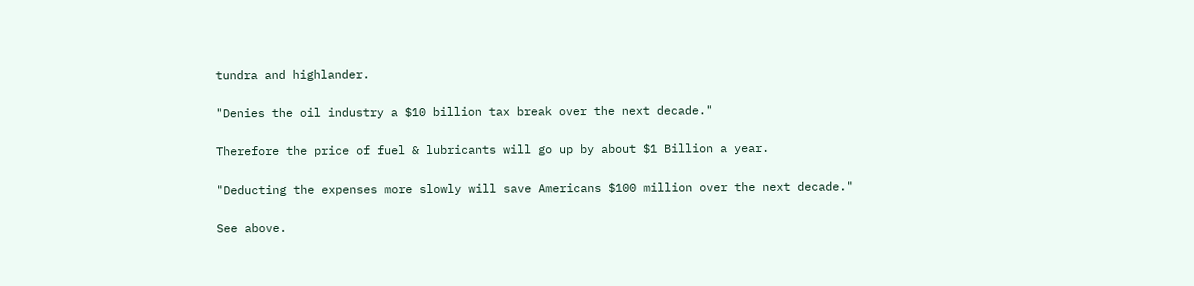tundra and highlander.

"Denies the oil industry a $10 billion tax break over the next decade."

Therefore the price of fuel & lubricants will go up by about $1 Billion a year.

"Deducting the expenses more slowly will save Americans $100 million over the next decade."

See above.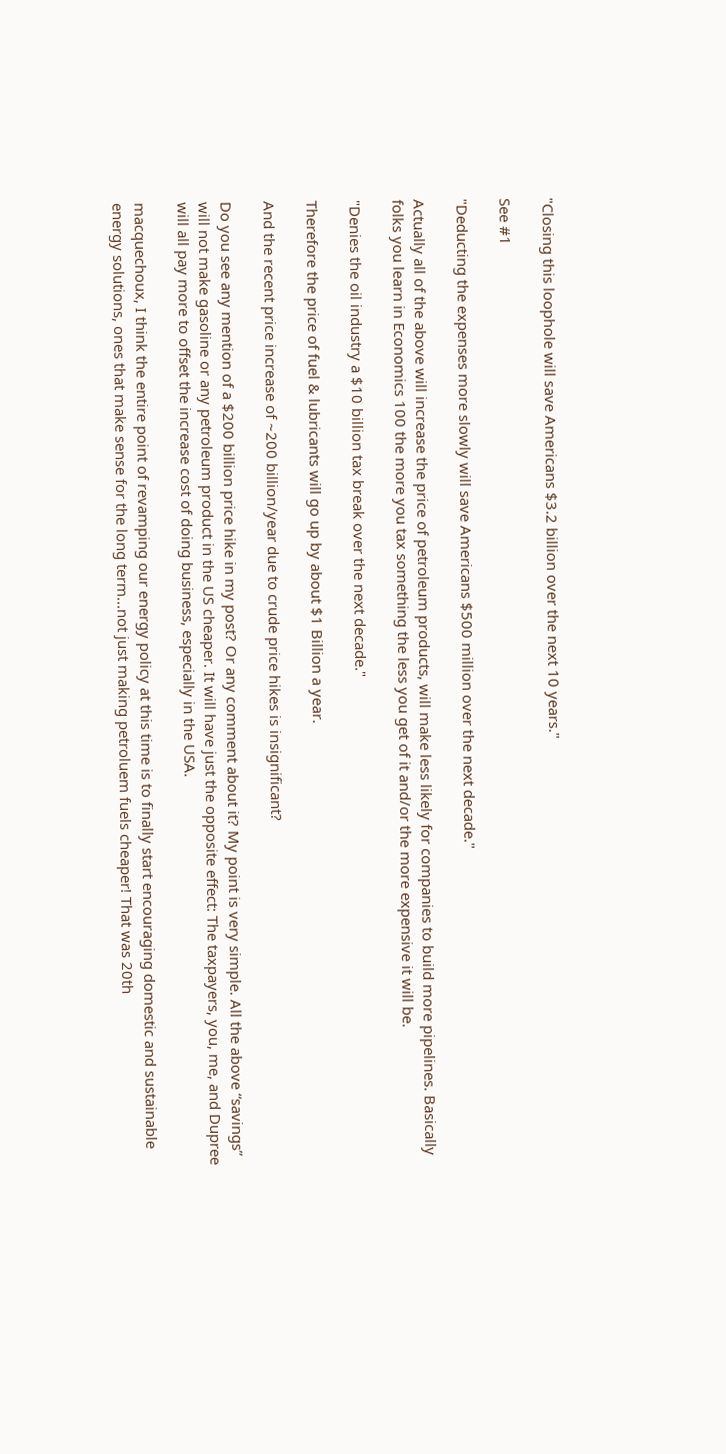"Closing this loophole will save Americans $3.2 billion over the next 10 years."

See #1

"Deducting the expenses more slowly will save Americans $500 million over the next decade."

Actually all of the above will increase the price of petroleum products, will make less likely for companies to build more pipelines. Basically folks you learn in Economics 100 the more you tax something the less you get of it and/or the more expensive it will be.

"Denies the oil industry a $10 billion tax break over the next decade."

Therefore the price of fuel & lubricants will go up by about $1 Billion a year.

And the recent price increase of ~200 billion/year due to crude price hikes is insignificant?

Do you see any mention of a $200 billion price hike in my post? Or any comment about it? My point is very simple. All the above “savings” will not make gasoline or any petroleum product in the US cheaper. It will have just the opposite effect: The taxpayers, you, me, and Dupree will all pay more to offset the increase cost of doing business, especially in the USA.

macquechoux, I think the entire point of revamping our energy policy at this time is to finally start encouraging domestic and sustainable energy solutions, ones that make sense for the long term...not just making petroluem fuels cheaper! That was 20th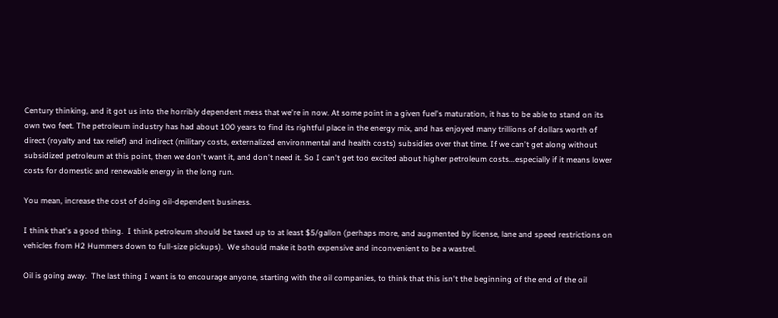Century thinking, and it got us into the horribly dependent mess that we're in now. At some point in a given fuel's maturation, it has to be able to stand on its own two feet. The petroleum industry has had about 100 years to find its rightful place in the energy mix, and has enjoyed many trillions of dollars worth of direct (royalty and tax relief) and indirect (military costs, externalized environmental and health costs) subsidies over that time. If we can't get along without subsidized petroleum at this point, then we don't want it, and don't need it. So I can't get too excited about higher petroleum costs...especially if it means lower costs for domestic and renewable energy in the long run.

You mean, increase the cost of doing oil-dependent business.

I think that's a good thing.  I think petroleum should be taxed up to at least $5/gallon (perhaps more, and augmented by license, lane and speed restrictions on vehicles from H2 Hummers down to full-size pickups).  We should make it both expensive and inconvenient to be a wastrel.

Oil is going away.  The last thing I want is to encourage anyone, starting with the oil companies, to think that this isn't the beginning of the end of the oil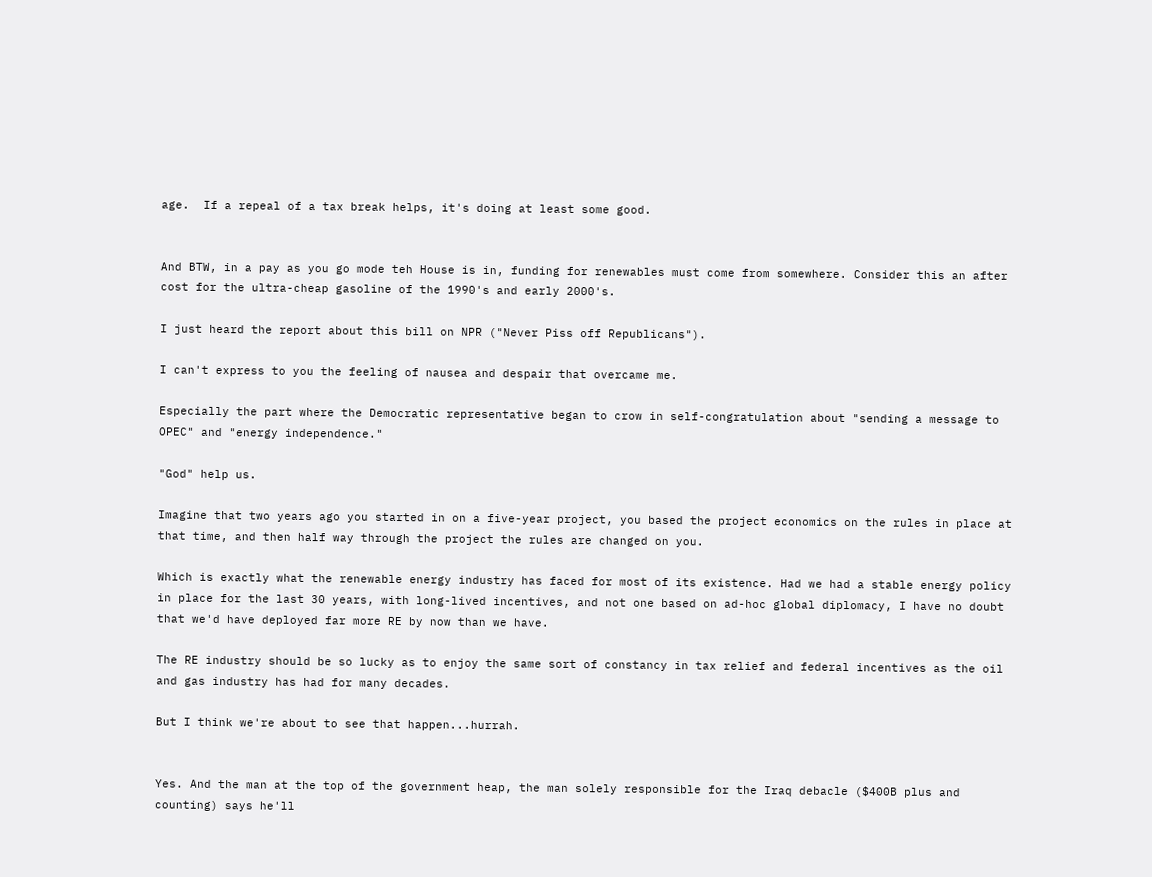age.  If a repeal of a tax break helps, it's doing at least some good.


And BTW, in a pay as you go mode teh House is in, funding for renewables must come from somewhere. Consider this an after cost for the ultra-cheap gasoline of the 1990's and early 2000's.

I just heard the report about this bill on NPR ("Never Piss off Republicans").

I can't express to you the feeling of nausea and despair that overcame me.

Especially the part where the Democratic representative began to crow in self-congratulation about "sending a message to OPEC" and "energy independence."

"God" help us.

Imagine that two years ago you started in on a five-year project, you based the project economics on the rules in place at that time, and then half way through the project the rules are changed on you.

Which is exactly what the renewable energy industry has faced for most of its existence. Had we had a stable energy policy in place for the last 30 years, with long-lived incentives, and not one based on ad-hoc global diplomacy, I have no doubt that we'd have deployed far more RE by now than we have.

The RE industry should be so lucky as to enjoy the same sort of constancy in tax relief and federal incentives as the oil and gas industry has had for many decades.

But I think we're about to see that happen...hurrah.


Yes. And the man at the top of the government heap, the man solely responsible for the Iraq debacle ($400B plus and counting) says he'll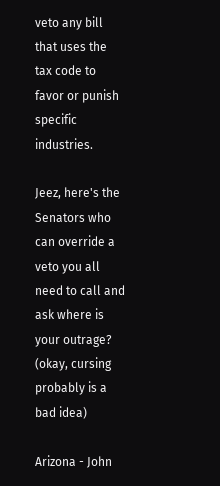veto any bill that uses the tax code to favor or punish specific industries.

Jeez, here's the Senators who can override a veto you all need to call and ask where is your outrage? (okay, cursing probably is a bad idea)

Arizona - John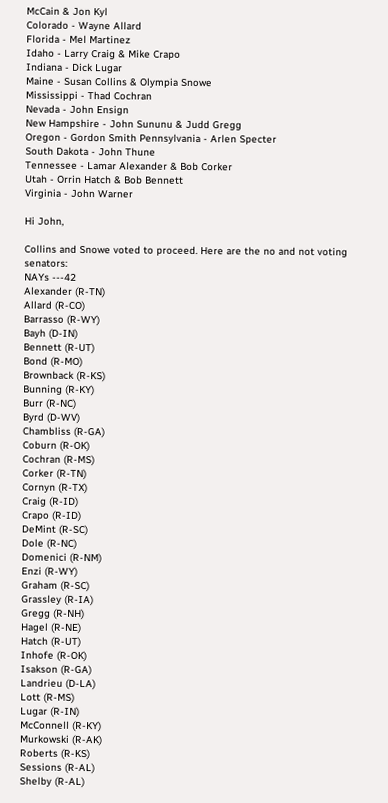McCain & Jon Kyl
Colorado - Wayne Allard
Florida - Mel Martinez
Idaho - Larry Craig & Mike Crapo
Indiana - Dick Lugar
Maine - Susan Collins & Olympia Snowe
Mississippi - Thad Cochran
Nevada - John Ensign
New Hampshire - John Sununu & Judd Gregg
Oregon - Gordon Smith Pennsylvania - Arlen Specter
South Dakota - John Thune
Tennessee - Lamar Alexander & Bob Corker
Utah - Orrin Hatch & Bob Bennett
Virginia - John Warner

Hi John,

Collins and Snowe voted to proceed. Here are the no and not voting senators:
NAYs ---42
Alexander (R-TN)
Allard (R-CO)
Barrasso (R-WY)
Bayh (D-IN)
Bennett (R-UT)
Bond (R-MO)
Brownback (R-KS)
Bunning (R-KY)
Burr (R-NC)
Byrd (D-WV)
Chambliss (R-GA)
Coburn (R-OK)
Cochran (R-MS)
Corker (R-TN)
Cornyn (R-TX)
Craig (R-ID)
Crapo (R-ID)
DeMint (R-SC)
Dole (R-NC)
Domenici (R-NM)
Enzi (R-WY)
Graham (R-SC)
Grassley (R-IA)
Gregg (R-NH)
Hagel (R-NE)
Hatch (R-UT)
Inhofe (R-OK)
Isakson (R-GA)
Landrieu (D-LA)
Lott (R-MS)
Lugar (R-IN)
McConnell (R-KY)
Murkowski (R-AK)
Roberts (R-KS)
Sessions (R-AL)
Shelby (R-AL)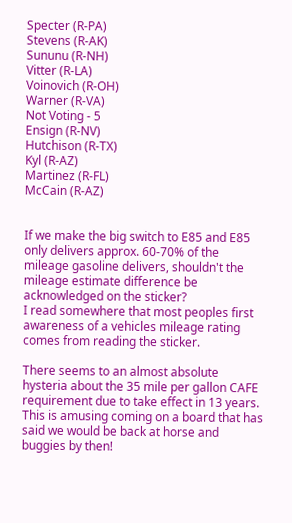Specter (R-PA)
Stevens (R-AK)
Sununu (R-NH)
Vitter (R-LA)
Voinovich (R-OH)
Warner (R-VA)
Not Voting - 5
Ensign (R-NV)
Hutchison (R-TX)
Kyl (R-AZ)
Martinez (R-FL)
McCain (R-AZ)


If we make the big switch to E85 and E85 only delivers approx. 60-70% of the mileage gasoline delivers, shouldn't the mileage estimate difference be acknowledged on the sticker?
I read somewhere that most peoples first awareness of a vehicles mileage rating comes from reading the sticker.

There seems to an almost absolute hysteria about the 35 mile per gallon CAFE requirement due to take effect in 13 years. This is amusing coming on a board that has said we would be back at horse and buggies by then!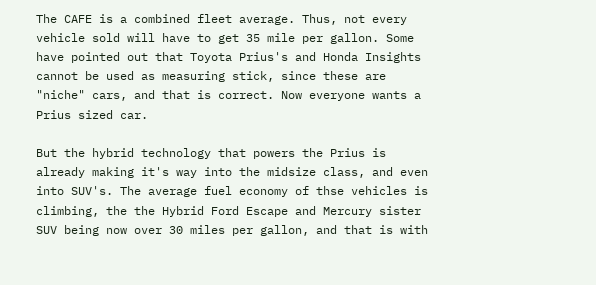The CAFE is a combined fleet average. Thus, not every vehicle sold will have to get 35 mile per gallon. Some have pointed out that Toyota Prius's and Honda Insights cannot be used as measuring stick, since these are "niche" cars, and that is correct. Now everyone wants a Prius sized car.

But the hybrid technology that powers the Prius is already making it's way into the midsize class, and even into SUV's. The average fuel economy of thse vehicles is climbing, the the Hybrid Ford Escape and Mercury sister SUV being now over 30 miles per gallon, and that is with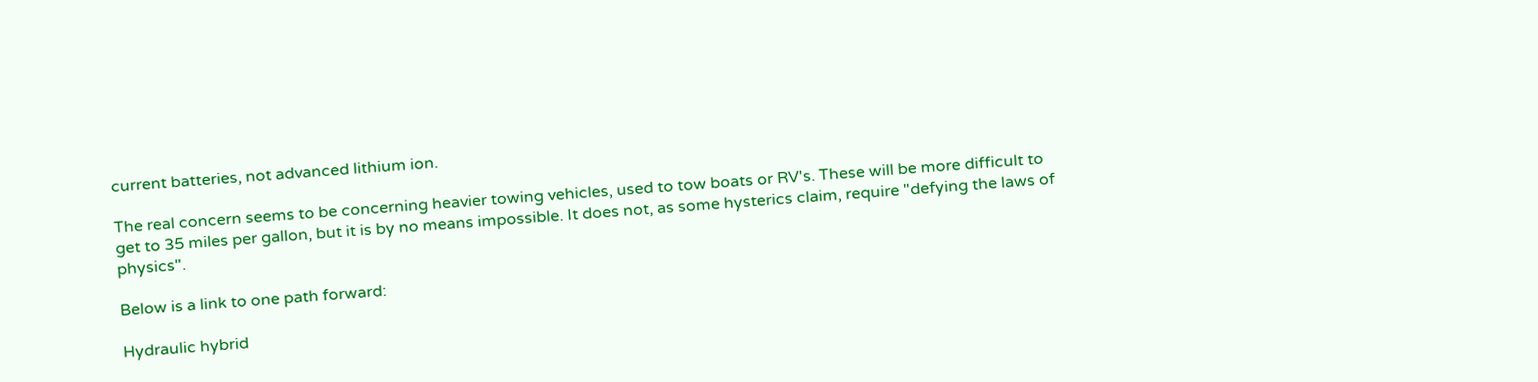current batteries, not advanced lithium ion.

The real concern seems to be concerning heavier towing vehicles, used to tow boats or RV's. These will be more difficult to get to 35 miles per gallon, but it is by no means impossible. It does not, as some hysterics claim, require "defying the laws of physics".

Below is a link to one path forward:

Hydraulic hybrid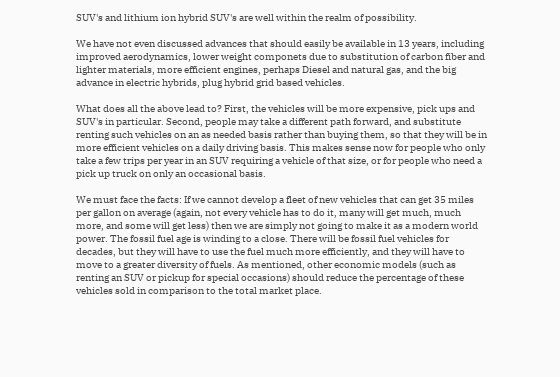SUV's and lithium ion hybrid SUV's are well within the realm of possibility.

We have not even discussed advances that should easily be available in 13 years, including improved aerodynamics, lower weight componets due to substitution of carbon fiber and lighter materials, more efficient engines, perhaps Diesel and natural gas, and the big advance in electric hybrids, plug hybrid grid based vehicles.

What does all the above lead to? First, the vehicles will be more expensive, pick ups and SUV's in particular. Second, people may take a different path forward, and substitute renting such vehicles on an as needed basis rather than buying them, so that they will be in more efficient vehicles on a daily driving basis. This makes sense now for people who only take a few trips per year in an SUV requiring a vehicle of that size, or for people who need a pick up truck on only an occasional basis.

We must face the facts: If we cannot develop a fleet of new vehicles that can get 35 miles per gallon on average (again, not every vehicle has to do it, many will get much, much more, and some will get less) then we are simply not going to make it as a modern world power. The fossil fuel age is winding to a close. There will be fossil fuel vehicles for decades, but they will have to use the fuel much more efficiently, and they will have to move to a greater diversity of fuels. As mentioned, other economic models (such as renting an SUV or pickup for special occasions) should reduce the percentage of these vehicles sold in comparison to the total market place.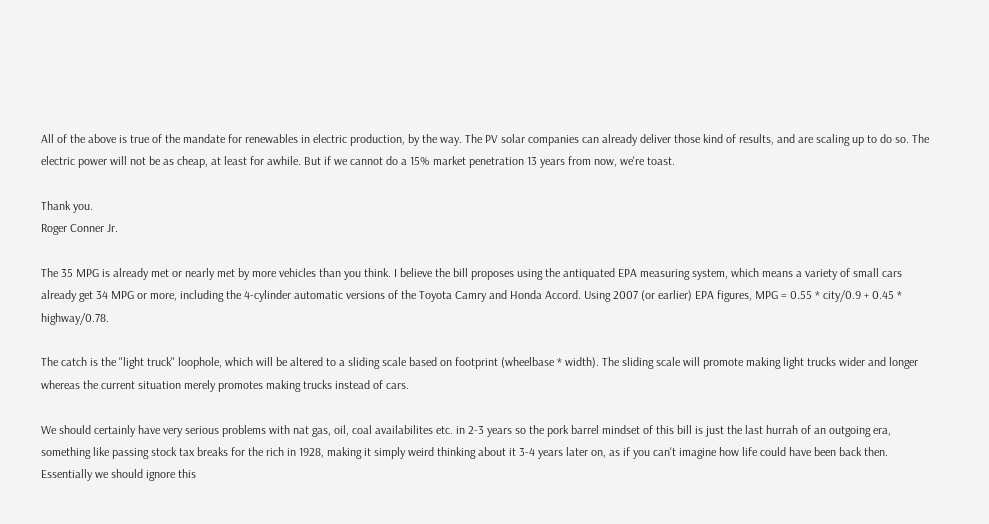All of the above is true of the mandate for renewables in electric production, by the way. The PV solar companies can already deliver those kind of results, and are scaling up to do so. The electric power will not be as cheap, at least for awhile. But if we cannot do a 15% market penetration 13 years from now, we're toast.

Thank you.
Roger Conner Jr.

The 35 MPG is already met or nearly met by more vehicles than you think. I believe the bill proposes using the antiquated EPA measuring system, which means a variety of small cars already get 34 MPG or more, including the 4-cylinder automatic versions of the Toyota Camry and Honda Accord. Using 2007 (or earlier) EPA figures, MPG = 0.55 * city/0.9 + 0.45 * highway/0.78.

The catch is the "light truck" loophole, which will be altered to a sliding scale based on footprint (wheelbase * width). The sliding scale will promote making light trucks wider and longer whereas the current situation merely promotes making trucks instead of cars.

We should certainly have very serious problems with nat gas, oil, coal availabilites etc. in 2-3 years so the pork barrel mindset of this bill is just the last hurrah of an outgoing era, something like passing stock tax breaks for the rich in 1928, making it simply weird thinking about it 3-4 years later on, as if you can't imagine how life could have been back then. Essentially we should ignore this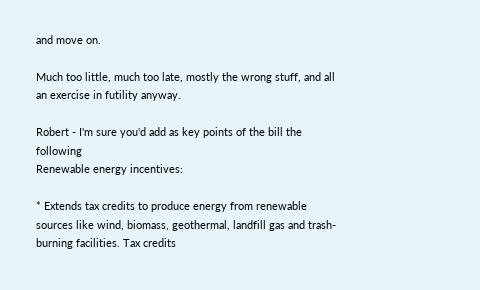and move on.

Much too little, much too late, mostly the wrong stuff, and all an exercise in futility anyway.

Robert - I'm sure you'd add as key points of the bill the following
Renewable energy incentives:

* Extends tax credits to produce energy from renewable sources like wind, biomass, geothermal, landfill gas and trash-burning facilities. Tax credits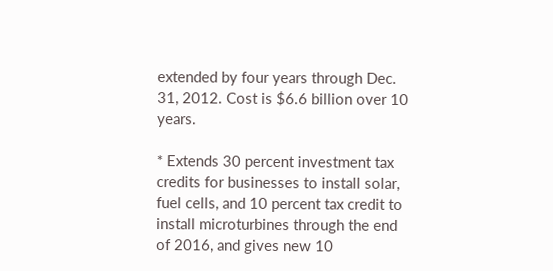extended by four years through Dec. 31, 2012. Cost is $6.6 billion over 10 years.

* Extends 30 percent investment tax credits for businesses to install solar, fuel cells, and 10 percent tax credit to install microturbines through the end of 2016, and gives new 10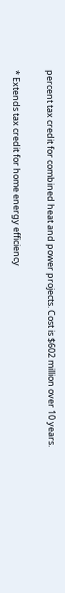percent tax credit for combined heat and power projects. Cost is $602 million over 10 years.

* Extends tax credit for home energy efficiency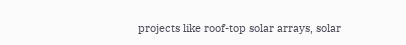projects like roof-top solar arrays, solar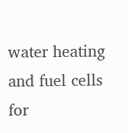water heating and fuel cells for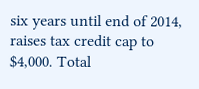six years until end of 2014, raises tax credit cap to $4,000. Total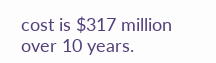cost is $317 million over 10 years.